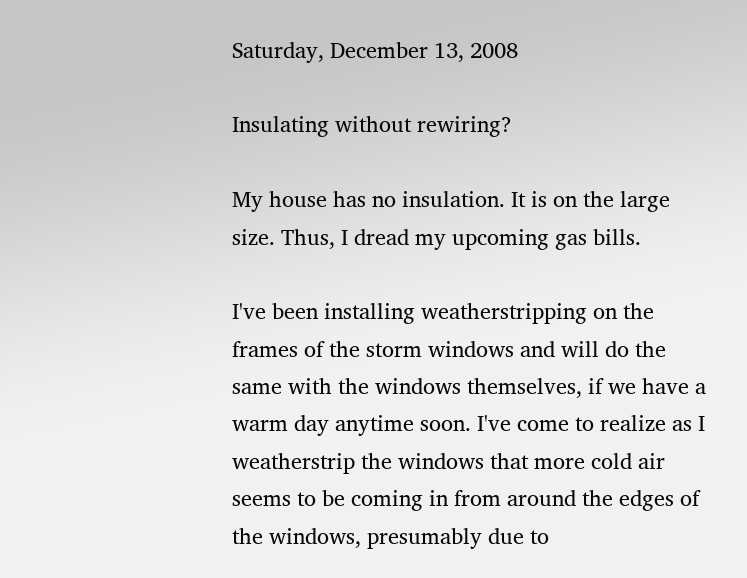Saturday, December 13, 2008

Insulating without rewiring?

My house has no insulation. It is on the large size. Thus, I dread my upcoming gas bills.

I've been installing weatherstripping on the frames of the storm windows and will do the same with the windows themselves, if we have a warm day anytime soon. I've come to realize as I weatherstrip the windows that more cold air seems to be coming in from around the edges of the windows, presumably due to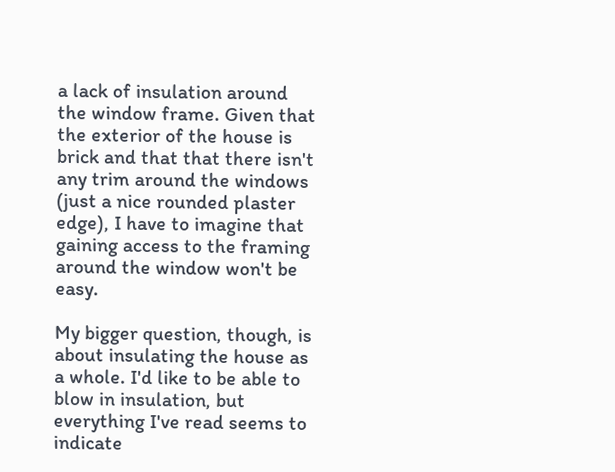a lack of insulation around the window frame. Given that the exterior of the house is brick and that that there isn't any trim around the windows (just a nice rounded plaster edge), I have to imagine that gaining access to the framing around the window won't be easy.

My bigger question, though, is about insulating the house as a whole. I'd like to be able to blow in insulation, but everything I've read seems to indicate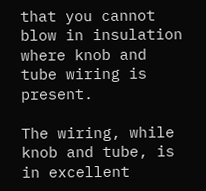that you cannot blow in insulation where knob and tube wiring is present.

The wiring, while knob and tube, is in excellent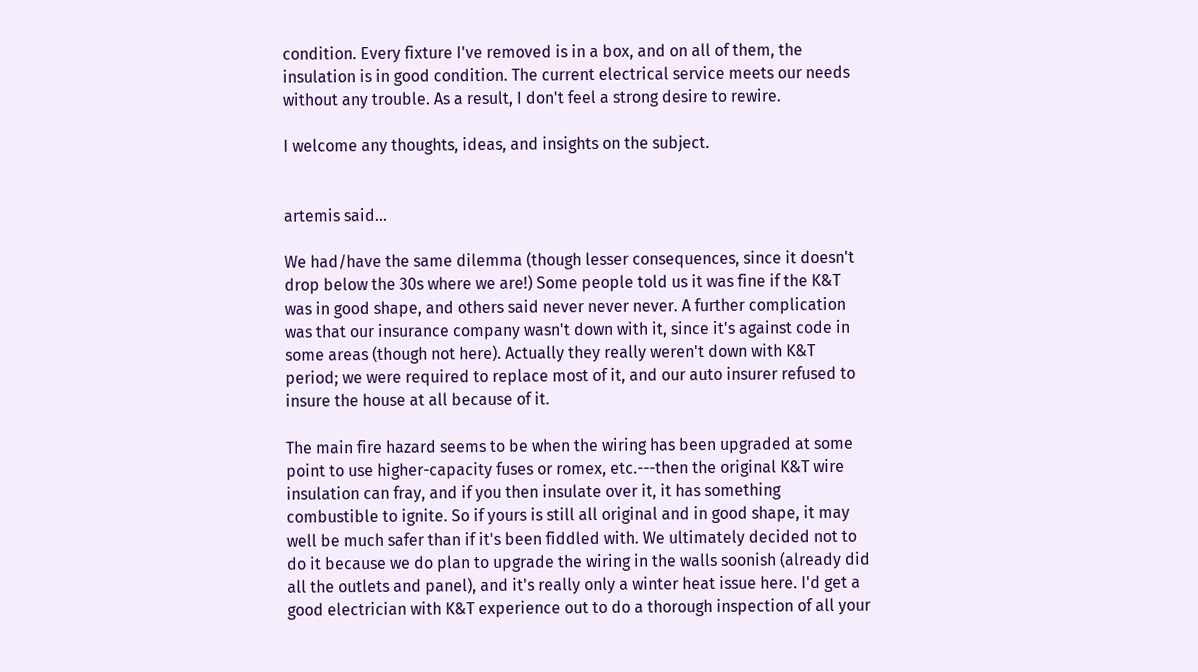condition. Every fixture I've removed is in a box, and on all of them, the insulation is in good condition. The current electrical service meets our needs without any trouble. As a result, I don't feel a strong desire to rewire.

I welcome any thoughts, ideas, and insights on the subject.


artemis said...

We had/have the same dilemma (though lesser consequences, since it doesn't drop below the 30s where we are!) Some people told us it was fine if the K&T was in good shape, and others said never never never. A further complication was that our insurance company wasn't down with it, since it's against code in some areas (though not here). Actually they really weren't down with K&T period; we were required to replace most of it, and our auto insurer refused to insure the house at all because of it.

The main fire hazard seems to be when the wiring has been upgraded at some point to use higher-capacity fuses or romex, etc.---then the original K&T wire insulation can fray, and if you then insulate over it, it has something combustible to ignite. So if yours is still all original and in good shape, it may well be much safer than if it's been fiddled with. We ultimately decided not to do it because we do plan to upgrade the wiring in the walls soonish (already did all the outlets and panel), and it's really only a winter heat issue here. I'd get a good electrician with K&T experience out to do a thorough inspection of all your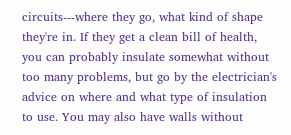circuits---where they go, what kind of shape they're in. If they get a clean bill of health, you can probably insulate somewhat without too many problems, but go by the electrician's advice on where and what type of insulation to use. You may also have walls without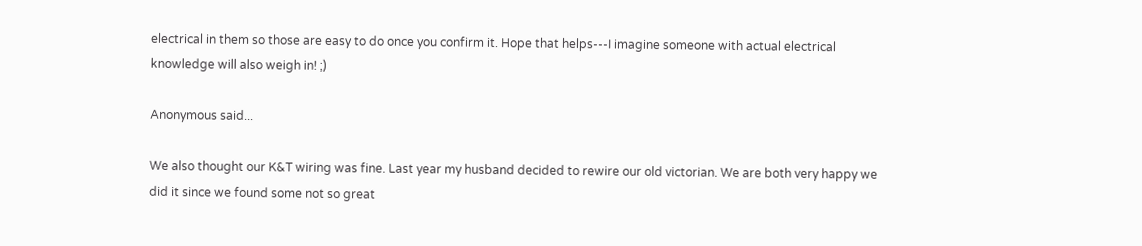electrical in them so those are easy to do once you confirm it. Hope that helps---I imagine someone with actual electrical knowledge will also weigh in! ;)

Anonymous said...

We also thought our K&T wiring was fine. Last year my husband decided to rewire our old victorian. We are both very happy we did it since we found some not so great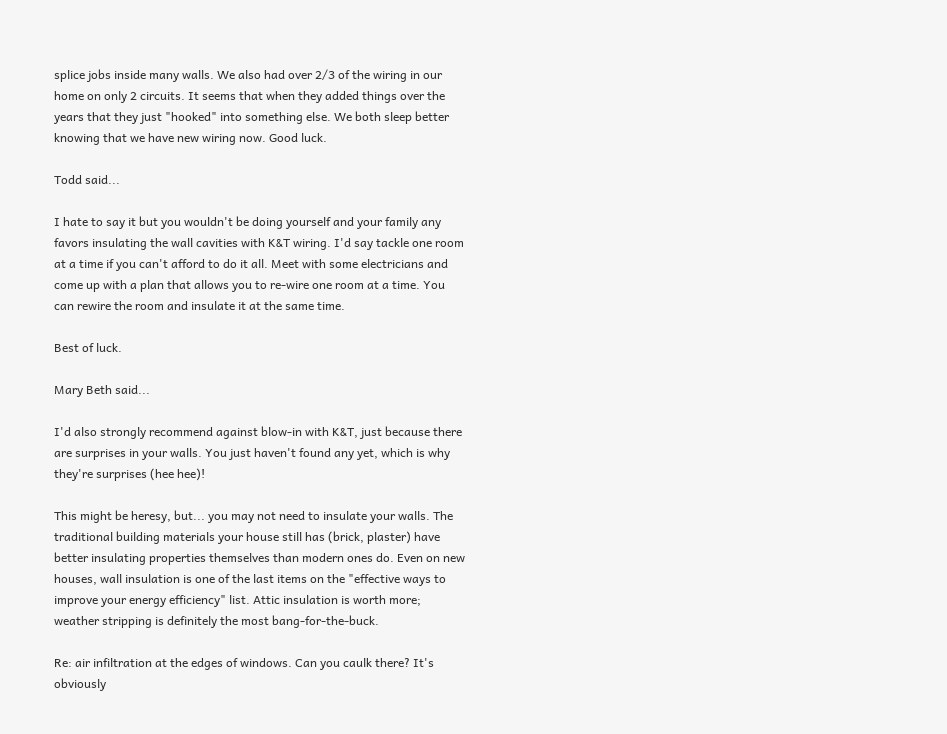splice jobs inside many walls. We also had over 2/3 of the wiring in our home on only 2 circuits. It seems that when they added things over the years that they just "hooked" into something else. We both sleep better knowing that we have new wiring now. Good luck.

Todd said...

I hate to say it but you wouldn't be doing yourself and your family any favors insulating the wall cavities with K&T wiring. I'd say tackle one room at a time if you can't afford to do it all. Meet with some electricians and come up with a plan that allows you to re-wire one room at a time. You can rewire the room and insulate it at the same time.

Best of luck.

Mary Beth said...

I'd also strongly recommend against blow-in with K&T, just because there are surprises in your walls. You just haven't found any yet, which is why they're surprises (hee hee)!

This might be heresy, but... you may not need to insulate your walls. The traditional building materials your house still has (brick, plaster) have better insulating properties themselves than modern ones do. Even on new houses, wall insulation is one of the last items on the "effective ways to improve your energy efficiency" list. Attic insulation is worth more; weather stripping is definitely the most bang-for-the-buck.

Re: air infiltration at the edges of windows. Can you caulk there? It's obviously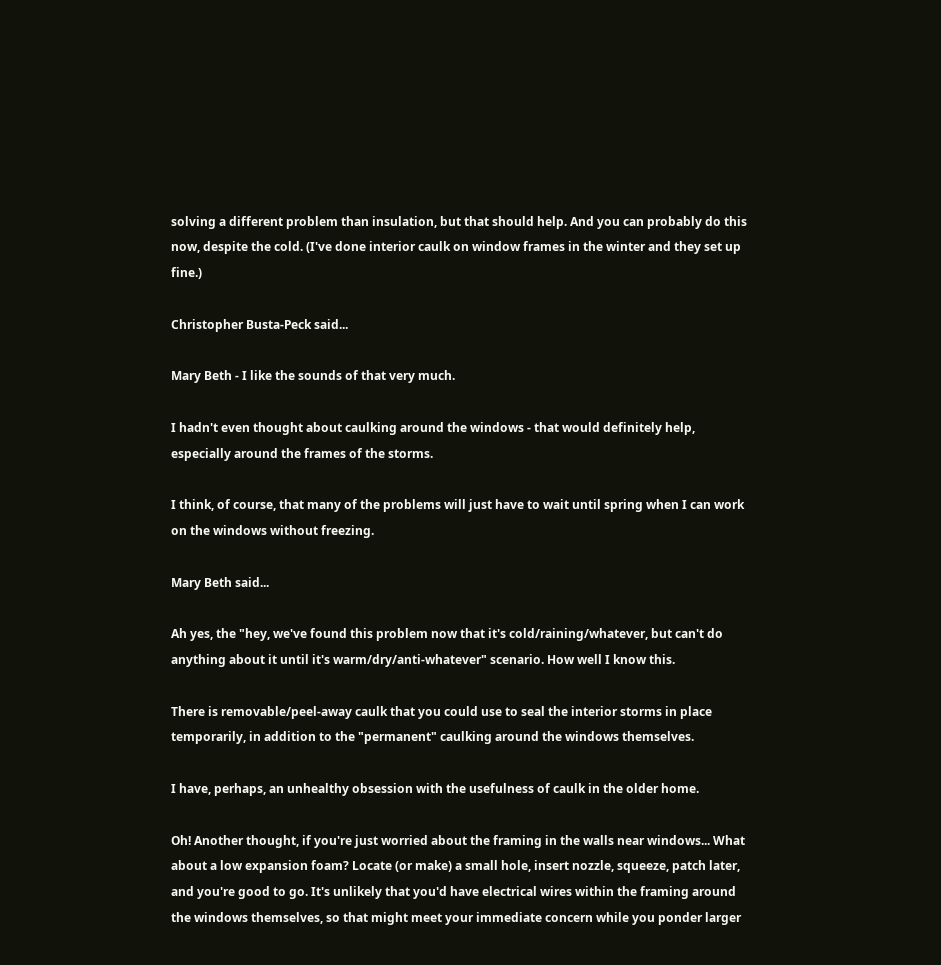solving a different problem than insulation, but that should help. And you can probably do this now, despite the cold. (I've done interior caulk on window frames in the winter and they set up fine.)

Christopher Busta-Peck said...

Mary Beth - I like the sounds of that very much.

I hadn't even thought about caulking around the windows - that would definitely help, especially around the frames of the storms.

I think, of course, that many of the problems will just have to wait until spring when I can work on the windows without freezing.

Mary Beth said...

Ah yes, the "hey, we've found this problem now that it's cold/raining/whatever, but can't do anything about it until it's warm/dry/anti-whatever" scenario. How well I know this.

There is removable/peel-away caulk that you could use to seal the interior storms in place temporarily, in addition to the "permanent" caulking around the windows themselves.

I have, perhaps, an unhealthy obsession with the usefulness of caulk in the older home.

Oh! Another thought, if you're just worried about the framing in the walls near windows... What about a low expansion foam? Locate (or make) a small hole, insert nozzle, squeeze, patch later, and you're good to go. It's unlikely that you'd have electrical wires within the framing around the windows themselves, so that might meet your immediate concern while you ponder larger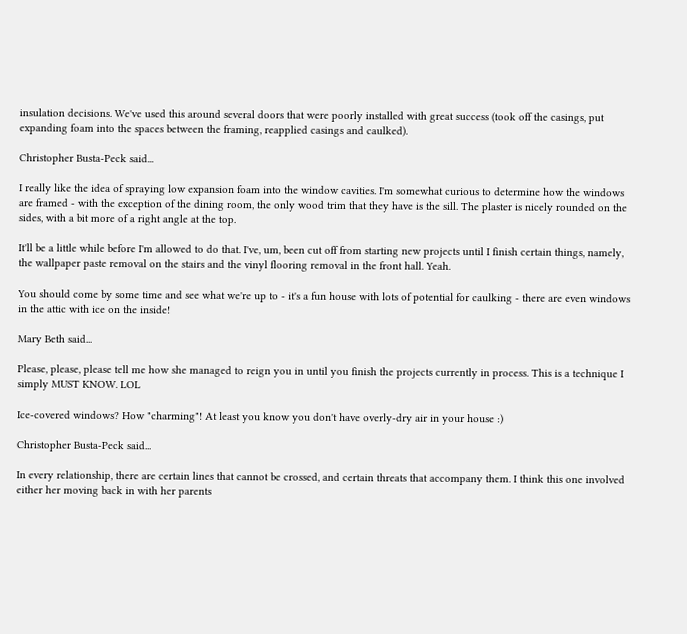insulation decisions. We've used this around several doors that were poorly installed with great success (took off the casings, put expanding foam into the spaces between the framing, reapplied casings and caulked).

Christopher Busta-Peck said...

I really like the idea of spraying low expansion foam into the window cavities. I'm somewhat curious to determine how the windows are framed - with the exception of the dining room, the only wood trim that they have is the sill. The plaster is nicely rounded on the sides, with a bit more of a right angle at the top.

It'll be a little while before I'm allowed to do that. I've, um, been cut off from starting new projects until I finish certain things, namely, the wallpaper paste removal on the stairs and the vinyl flooring removal in the front hall. Yeah.

You should come by some time and see what we're up to - it's a fun house with lots of potential for caulking - there are even windows in the attic with ice on the inside!

Mary Beth said...

Please, please, please tell me how she managed to reign you in until you finish the projects currently in process. This is a technique I simply MUST KNOW. LOL

Ice-covered windows? How "charming"! At least you know you don't have overly-dry air in your house :)

Christopher Busta-Peck said...

In every relationship, there are certain lines that cannot be crossed, and certain threats that accompany them. I think this one involved either her moving back in with her parents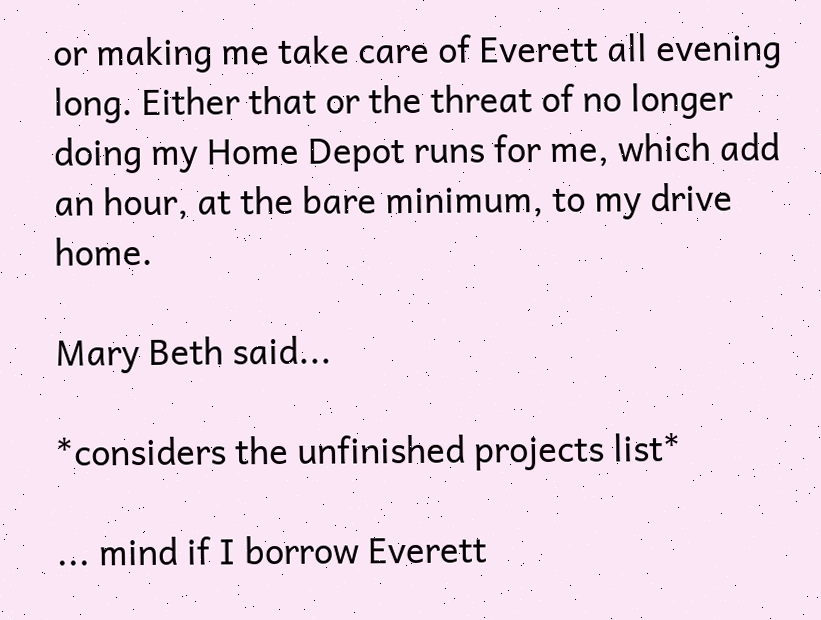or making me take care of Everett all evening long. Either that or the threat of no longer doing my Home Depot runs for me, which add an hour, at the bare minimum, to my drive home.

Mary Beth said...

*considers the unfinished projects list*

... mind if I borrow Everett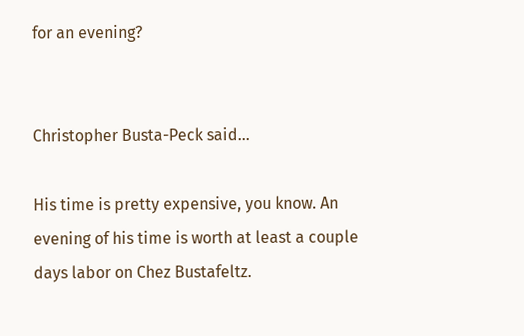for an evening?


Christopher Busta-Peck said...

His time is pretty expensive, you know. An evening of his time is worth at least a couple days labor on Chez Bustafeltz.